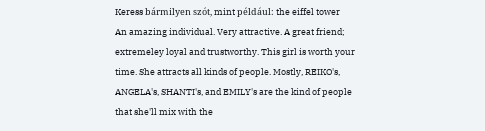Keress bármilyen szót, mint például: the eiffel tower
An amazing individual. Very attractive. A great friend; extremeley loyal and trustworthy. This girl is worth your time. She attracts all kinds of people. Mostly, REIKO's, ANGELA's, SHANTI's, and EMILY's are the kind of people that she'll mix with the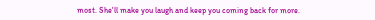most. She'll make you laugh and keep you coming back for more.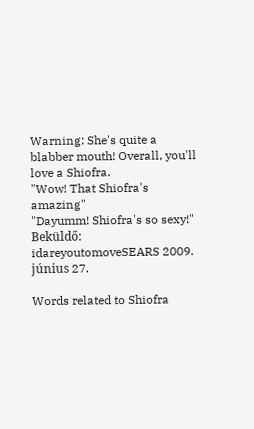Warning: She's quite a blabber mouth! Overall, you'll love a Shiofra.
"Wow! That Shiofra's amazing"
"Dayumm! Shiofra's so sexy!"
Beküldő: idareyoutomoveSEARS 2009. június 27.

Words related to Shiofra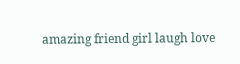amazing friend girl laugh love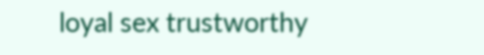loyal sex trustworthy